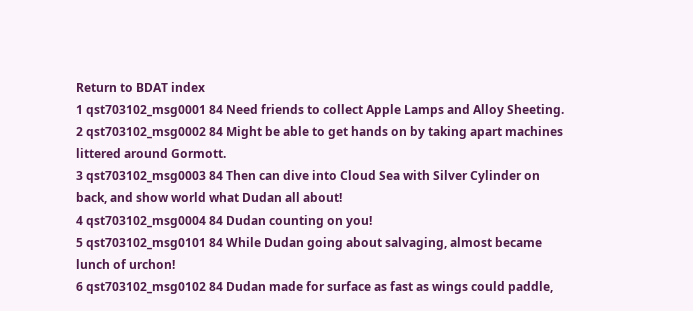Return to BDAT index
1 qst703102_msg0001 84 Need friends to collect Apple Lamps and Alloy Sheeting.
2 qst703102_msg0002 84 Might be able to get hands on by taking apart machines littered around Gormott.
3 qst703102_msg0003 84 Then can dive into Cloud Sea with Silver Cylinder on back, and show world what Dudan all about!
4 qst703102_msg0004 84 Dudan counting on you!
5 qst703102_msg0101 84 While Dudan going about salvaging, almost became lunch of urchon!
6 qst703102_msg0102 84 Dudan made for surface as fast as wings could paddle,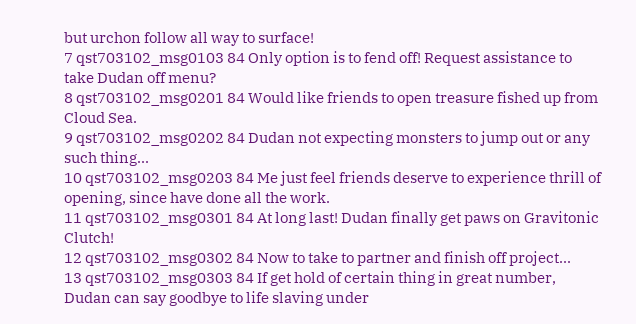but urchon follow all way to surface!
7 qst703102_msg0103 84 Only option is to fend off! Request assistance to take Dudan off menu?
8 qst703102_msg0201 84 Would like friends to open treasure fished up from Cloud Sea.
9 qst703102_msg0202 84 Dudan not expecting monsters to jump out or any such thing...
10 qst703102_msg0203 84 Me just feel friends deserve to experience thrill of opening, since have done all the work.
11 qst703102_msg0301 84 At long last! Dudan finally get paws on Gravitonic Clutch!
12 qst703102_msg0302 84 Now to take to partner and finish off project...
13 qst703102_msg0303 84 If get hold of certain thing in great number, Dudan can say goodbye to life slaving under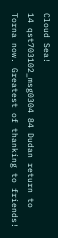Cloud Sea!
14 qst703102_msg0304 84 Dudan return to Torna now. Greatest of thanking to friends!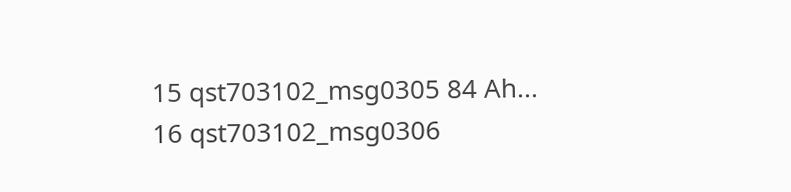15 qst703102_msg0305 84 Ah...
16 qst703102_msg0306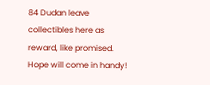84 Dudan leave collectibles here as reward, like promised. Hope will come in handy!